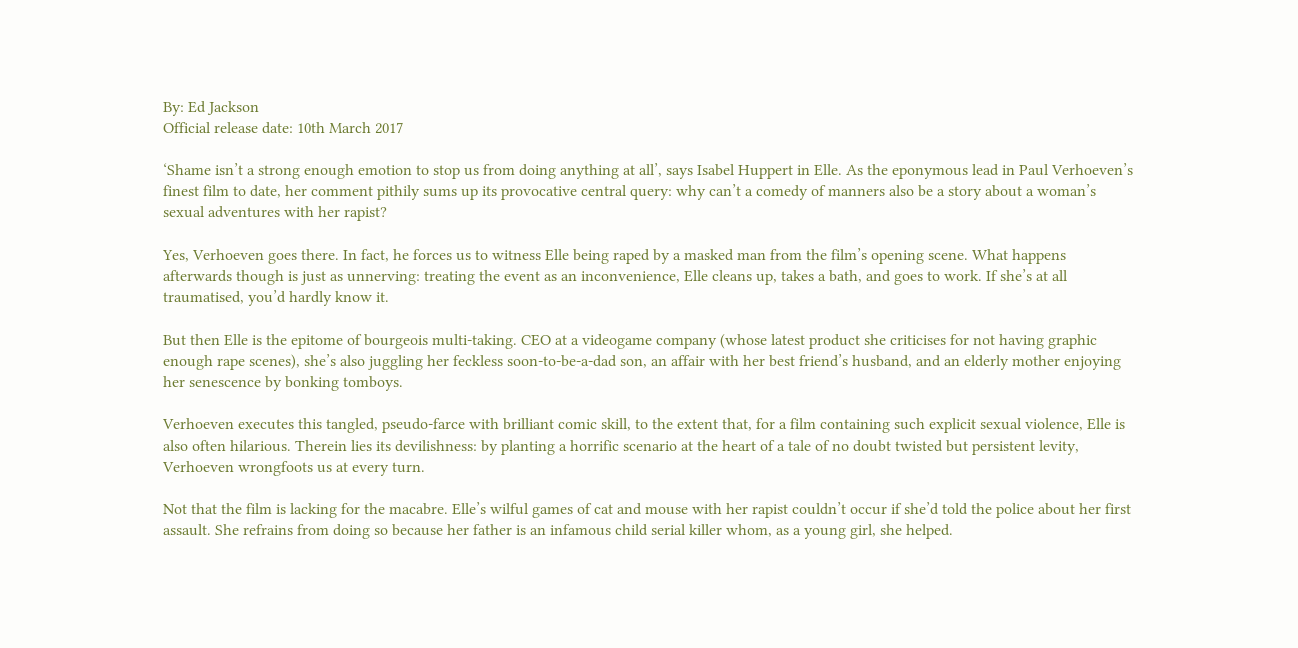By: Ed Jackson
Official release date: 10th March 2017

‘Shame isn’t a strong enough emotion to stop us from doing anything at all’, says Isabel Huppert in Elle. As the eponymous lead in Paul Verhoeven’s finest film to date, her comment pithily sums up its provocative central query: why can’t a comedy of manners also be a story about a woman’s sexual adventures with her rapist?

Yes, Verhoeven goes there. In fact, he forces us to witness Elle being raped by a masked man from the film’s opening scene. What happens afterwards though is just as unnerving: treating the event as an inconvenience, Elle cleans up, takes a bath, and goes to work. If she’s at all traumatised, you’d hardly know it.

But then Elle is the epitome of bourgeois multi-taking. CEO at a videogame company (whose latest product she criticises for not having graphic enough rape scenes), she’s also juggling her feckless soon-to-be-a-dad son, an affair with her best friend’s husband, and an elderly mother enjoying her senescence by bonking tomboys.

Verhoeven executes this tangled, pseudo-farce with brilliant comic skill, to the extent that, for a film containing such explicit sexual violence, Elle is also often hilarious. Therein lies its devilishness: by planting a horrific scenario at the heart of a tale of no doubt twisted but persistent levity, Verhoeven wrongfoots us at every turn.

Not that the film is lacking for the macabre. Elle’s wilful games of cat and mouse with her rapist couldn’t occur if she’d told the police about her first assault. She refrains from doing so because her father is an infamous child serial killer whom, as a young girl, she helped.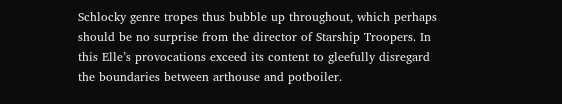Schlocky genre tropes thus bubble up throughout, which perhaps should be no surprise from the director of Starship Troopers. In this Elle’s provocations exceed its content to gleefully disregard the boundaries between arthouse and potboiler.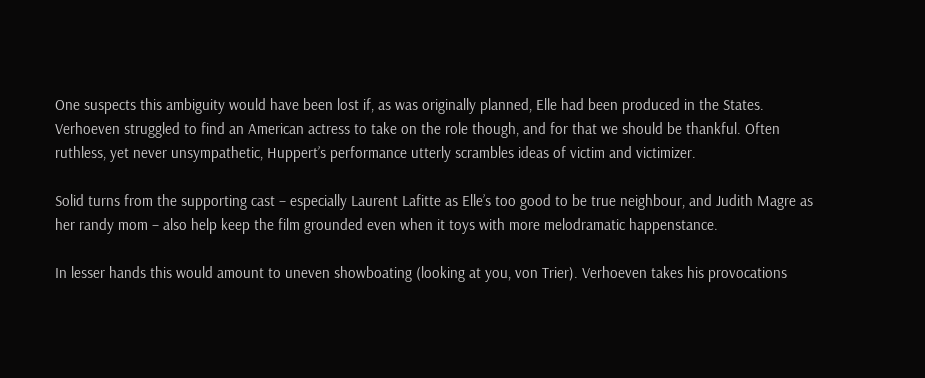One suspects this ambiguity would have been lost if, as was originally planned, Elle had been produced in the States. Verhoeven struggled to find an American actress to take on the role though, and for that we should be thankful. Often ruthless, yet never unsympathetic, Huppert’s performance utterly scrambles ideas of victim and victimizer.

Solid turns from the supporting cast – especially Laurent Lafitte as Elle’s too good to be true neighbour, and Judith Magre as her randy mom – also help keep the film grounded even when it toys with more melodramatic happenstance.

In lesser hands this would amount to uneven showboating (looking at you, von Trier). Verhoeven takes his provocations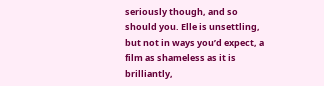seriously though, and so should you. Elle is unsettling, but not in ways you’d expect, a film as shameless as it is brilliantly,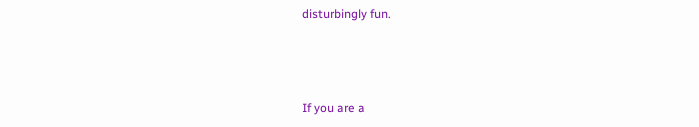disturbingly fun.



If you are a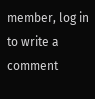member, log in to write a comment